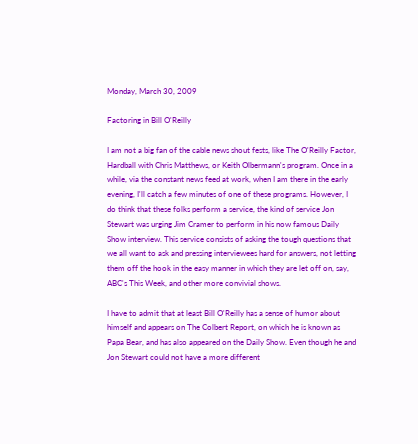Monday, March 30, 2009

Factoring in Bill O'Reilly

I am not a big fan of the cable news shout fests, like The O'Reilly Factor, Hardball with Chris Matthews, or Keith Olbermann's program. Once in a while, via the constant news feed at work, when I am there in the early evening, I'll catch a few minutes of one of these programs. However, I do think that these folks perform a service, the kind of service Jon Stewart was urging Jim Cramer to perform in his now famous Daily Show interview. This service consists of asking the tough questions that we all want to ask and pressing interviewees hard for answers, not letting them off the hook in the easy manner in which they are let off on, say, ABC's This Week, and other more convivial shows.

I have to admit that at least Bill O'Reilly has a sense of humor about himself and appears on The Colbert Report, on which he is known as Papa Bear, and has also appeared on the Daily Show. Even though he and Jon Stewart could not have a more different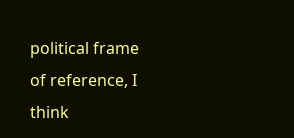political frame of reference, I think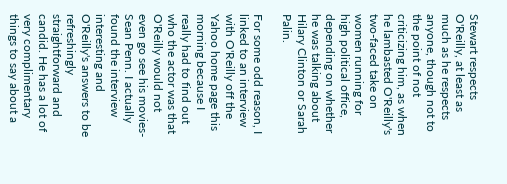Stewart respects O'Reilly, at least as much as he respects anyone, though not to the point of not criticizing him, as when he lambasted O'Reilly's two-faced take on women running for high political office, depending on whether he was talking about Hilary Clinton or Sarah Palin.

For some odd reason, I linked to an interview with O'Reilly off the Yahoo home page this morning because I really had to find out who the actor was that O'Reilly would not even go see his movies- Sean Penn. I actually found the interview interesting and O'Reilly's answers to be refreshingly straightforward and candid. He has a lot of very complimentary things to say about a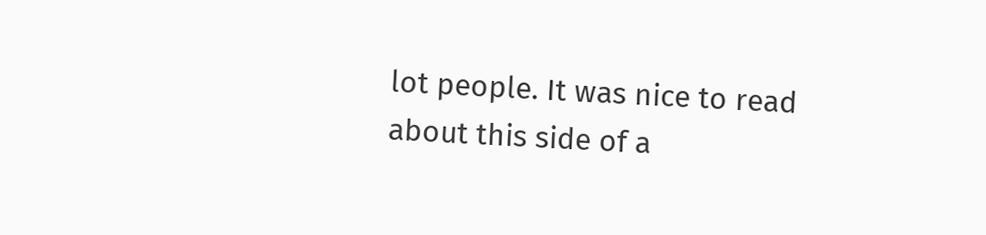lot people. It was nice to read about this side of a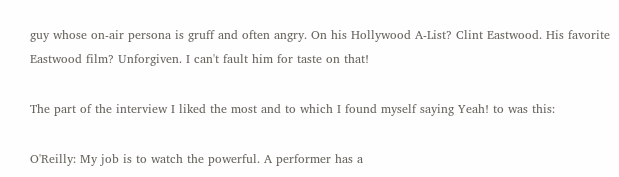guy whose on-air persona is gruff and often angry. On his Hollywood A-List? Clint Eastwood. His favorite Eastwood film? Unforgiven. I can't fault him for taste on that!

The part of the interview I liked the most and to which I found myself saying Yeah! to was this:

O'Reilly: My job is to watch the powerful. A performer has a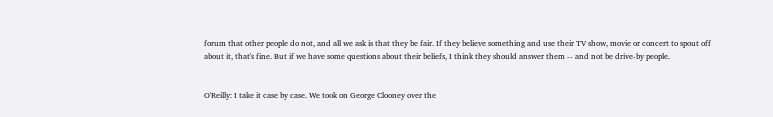forum that other people do not, and all we ask is that they be fair. If they believe something and use their TV show, movie or concert to spout off about it, that's fine. But if we have some questions about their beliefs, I think they should answer them -- and not be drive-by people.


O'Reilly: I take it case by case. We took on George Clooney over the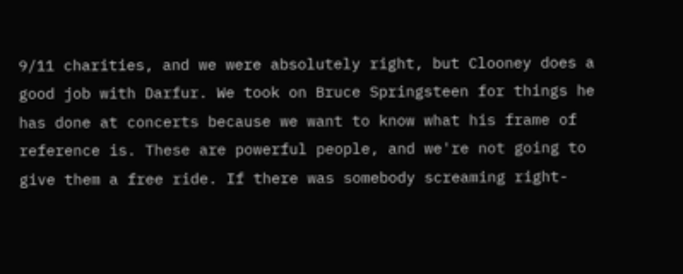9/11 charities, and we were absolutely right, but Clooney does a good job with Darfur. We took on Bruce Springsteen for things he has done at concerts because we want to know what his frame of reference is. These are powerful people, and we're not going to give them a free ride. If there was somebody screaming right-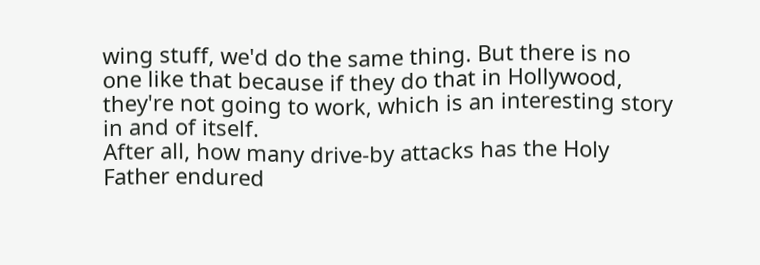wing stuff, we'd do the same thing. But there is no one like that because if they do that in Hollywood, they're not going to work, which is an interesting story in and of itself.
After all, how many drive-by attacks has the Holy Father endured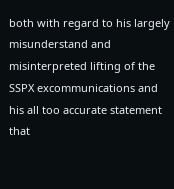both with regard to his largely misunderstand and misinterpreted lifting of the SSPX excommunications and his all too accurate statement that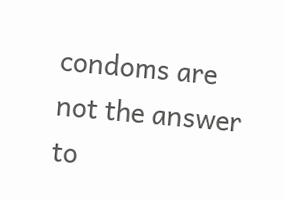condoms are not the answer to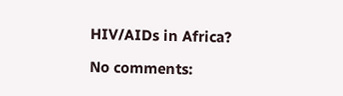HIV/AIDs in Africa?

No comments: